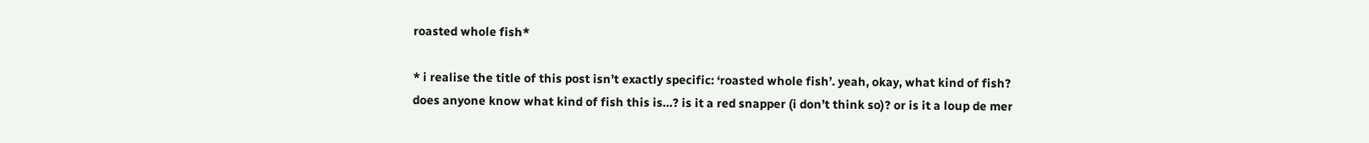roasted whole fish*

* i realise the title of this post isn’t exactly specific: ‘roasted whole fish’. yeah, okay, what kind of fish? does anyone know what kind of fish this is…? is it a red snapper (i don’t think so)? or is it a loup de mer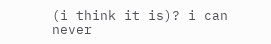(i think it is)? i can never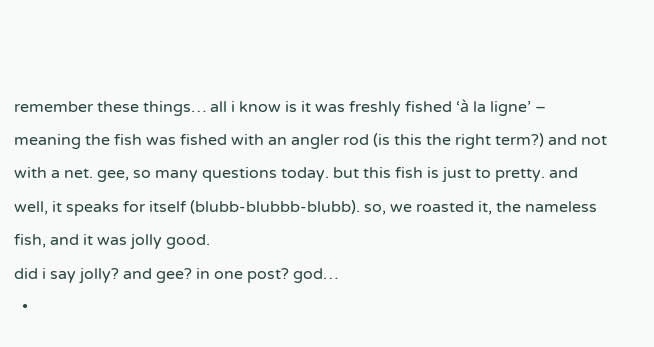remember these things… all i know is it was freshly fished ‘à la ligne’ – meaning the fish was fished with an angler rod (is this the right term?) and not with a net. gee, so many questions today. but this fish is just to pretty. and well, it speaks for itself (blubb-blubbb-blubb). so, we roasted it, the nameless fish, and it was jolly good.
did i say jolly? and gee? in one post? god…
  •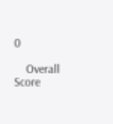0

    Overall Score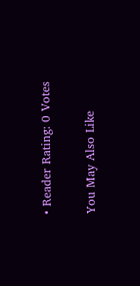• Reader Rating: 0 Votes

You May Also Like